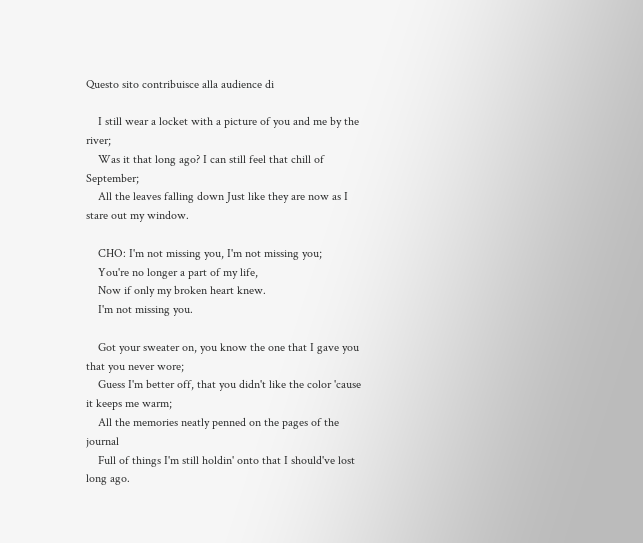Questo sito contribuisce alla audience di

    I still wear a locket with a picture of you and me by the river;
    Was it that long ago? I can still feel that chill of September;
    All the leaves falling down Just like they are now as I stare out my window.

    CHO: I'm not missing you, I'm not missing you;
    You're no longer a part of my life,
    Now if only my broken heart knew.
    I'm not missing you.

    Got your sweater on, you know the one that I gave you that you never wore;
    Guess I'm better off, that you didn't like the color 'cause it keeps me warm;
    All the memories neatly penned on the pages of the journal
    Full of things I'm still holdin' onto that I should've lost long ago.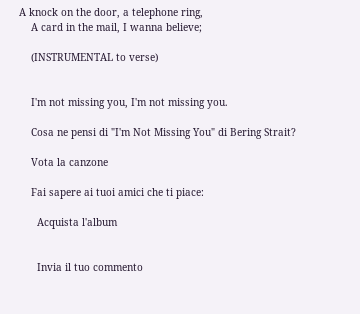A knock on the door, a telephone ring,
    A card in the mail, I wanna believe;

    (INSTRUMENTAL to verse)


    I'm not missing you, I'm not missing you.

    Cosa ne pensi di "I'm Not Missing You" di Bering Strait?

    Vota la canzone

    Fai sapere ai tuoi amici che ti piace:

      Acquista l'album


      Invia il tuo commento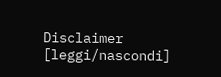Disclaimer [leggi/nascondi]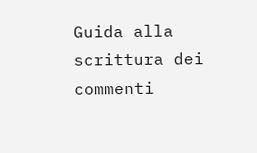Guida alla scrittura dei commenti